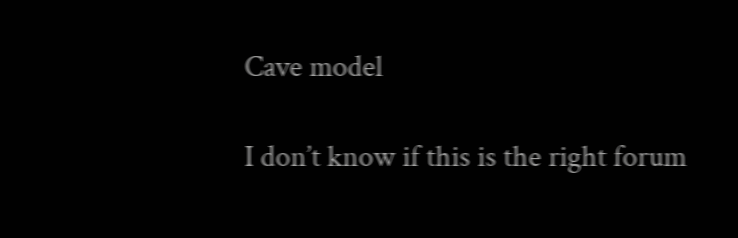Cave model

I don’t know if this is the right forum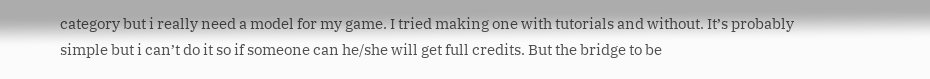category but i really need a model for my game. I tried making one with tutorials and without. It’s probably simple but i can’t do it so if someone can he/she will get full credits. But the bridge to be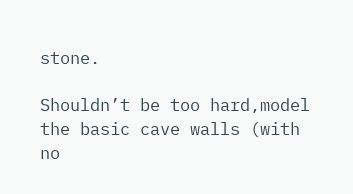stone.

Shouldn’t be too hard,model the basic cave walls (with no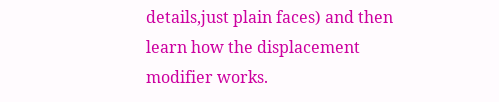details,just plain faces) and then learn how the displacement modifier works.